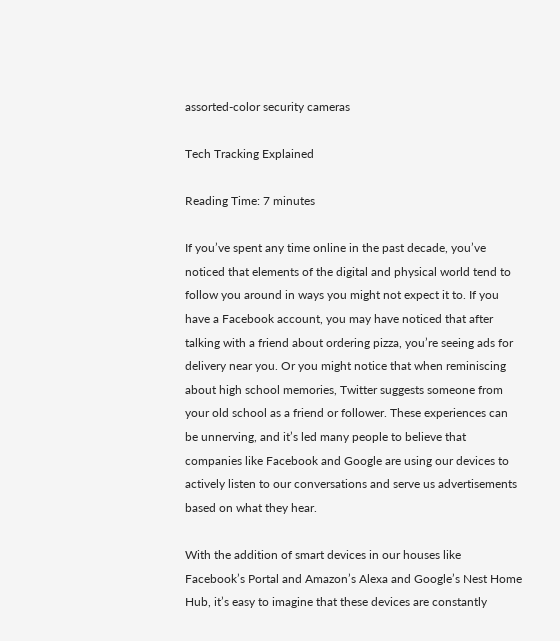assorted-color security cameras

Tech Tracking Explained

Reading Time: 7 minutes

If you’ve spent any time online in the past decade, you’ve noticed that elements of the digital and physical world tend to follow you around in ways you might not expect it to. If you have a Facebook account, you may have noticed that after talking with a friend about ordering pizza, you’re seeing ads for delivery near you. Or you might notice that when reminiscing about high school memories, Twitter suggests someone from your old school as a friend or follower. These experiences can be unnerving, and it’s led many people to believe that companies like Facebook and Google are using our devices to actively listen to our conversations and serve us advertisements based on what they hear.

With the addition of smart devices in our houses like Facebook’s Portal and Amazon’s Alexa and Google’s Nest Home Hub, it’s easy to imagine that these devices are constantly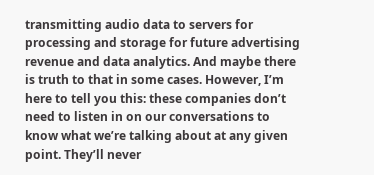transmitting audio data to servers for processing and storage for future advertising revenue and data analytics. And maybe there is truth to that in some cases. However, I’m here to tell you this: these companies don’t need to listen in on our conversations to know what we’re talking about at any given point. They’ll never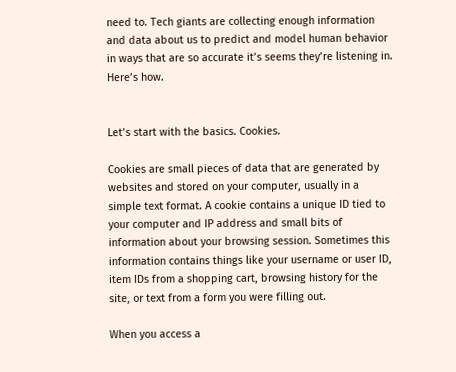need to. Tech giants are collecting enough information and data about us to predict and model human behavior in ways that are so accurate it’s seems they’re listening in. Here’s how.


Let’s start with the basics. Cookies.

Cookies are small pieces of data that are generated by websites and stored on your computer, usually in a simple text format. A cookie contains a unique ID tied to your computer and IP address and small bits of information about your browsing session. Sometimes this information contains things like your username or user ID, item IDs from a shopping cart, browsing history for the site, or text from a form you were filling out.

When you access a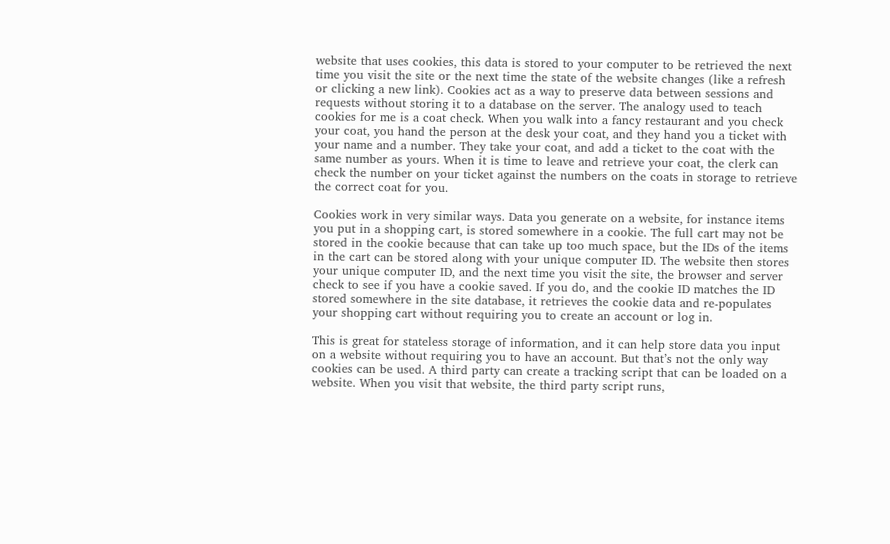website that uses cookies, this data is stored to your computer to be retrieved the next time you visit the site or the next time the state of the website changes (like a refresh or clicking a new link). Cookies act as a way to preserve data between sessions and requests without storing it to a database on the server. The analogy used to teach cookies for me is a coat check. When you walk into a fancy restaurant and you check your coat, you hand the person at the desk your coat, and they hand you a ticket with your name and a number. They take your coat, and add a ticket to the coat with the same number as yours. When it is time to leave and retrieve your coat, the clerk can check the number on your ticket against the numbers on the coats in storage to retrieve the correct coat for you.

Cookies work in very similar ways. Data you generate on a website, for instance items you put in a shopping cart, is stored somewhere in a cookie. The full cart may not be stored in the cookie because that can take up too much space, but the IDs of the items in the cart can be stored along with your unique computer ID. The website then stores your unique computer ID, and the next time you visit the site, the browser and server check to see if you have a cookie saved. If you do, and the cookie ID matches the ID stored somewhere in the site database, it retrieves the cookie data and re-populates your shopping cart without requiring you to create an account or log in.

This is great for stateless storage of information, and it can help store data you input on a website without requiring you to have an account. But that’s not the only way cookies can be used. A third party can create a tracking script that can be loaded on a website. When you visit that website, the third party script runs,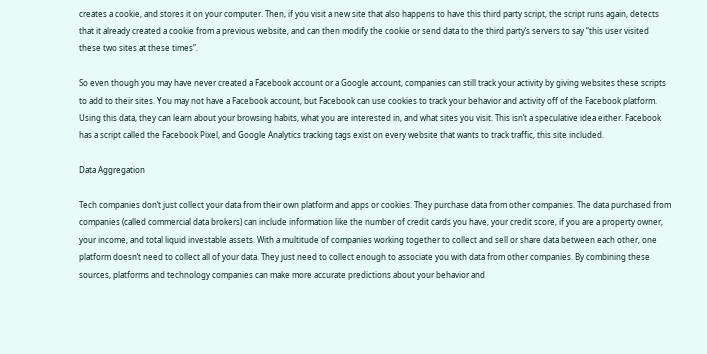creates a cookie, and stores it on your computer. Then, if you visit a new site that also happens to have this third party script, the script runs again, detects that it already created a cookie from a previous website, and can then modify the cookie or send data to the third party’s servers to say “this user visited these two sites at these times”.

So even though you may have never created a Facebook account or a Google account, companies can still track your activity by giving websites these scripts to add to their sites. You may not have a Facebook account, but Facebook can use cookies to track your behavior and activity off of the Facebook platform. Using this data, they can learn about your browsing habits, what you are interested in, and what sites you visit. This isn’t a speculative idea either. Facebook has a script called the Facebook Pixel, and Google Analytics tracking tags exist on every website that wants to track traffic, this site included.

Data Aggregation

Tech companies don’t just collect your data from their own platform and apps or cookies. They purchase data from other companies. The data purchased from companies (called commercial data brokers) can include information like the number of credit cards you have, your credit score, if you are a property owner, your income, and total liquid investable assets. With a multitude of companies working together to collect and sell or share data between each other, one platform doesn’t need to collect all of your data. They just need to collect enough to associate you with data from other companies. By combining these sources, platforms and technology companies can make more accurate predictions about your behavior and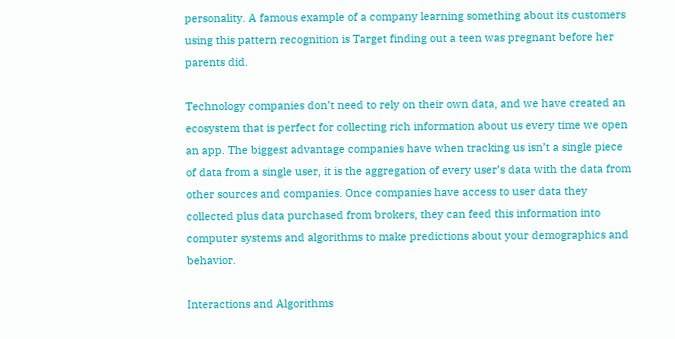personality. A famous example of a company learning something about its customers using this pattern recognition is Target finding out a teen was pregnant before her parents did.

Technology companies don’t need to rely on their own data, and we have created an ecosystem that is perfect for collecting rich information about us every time we open an app. The biggest advantage companies have when tracking us isn’t a single piece of data from a single user, it is the aggregation of every user’s data with the data from other sources and companies. Once companies have access to user data they collected plus data purchased from brokers, they can feed this information into computer systems and algorithms to make predictions about your demographics and behavior.

Interactions and Algorithms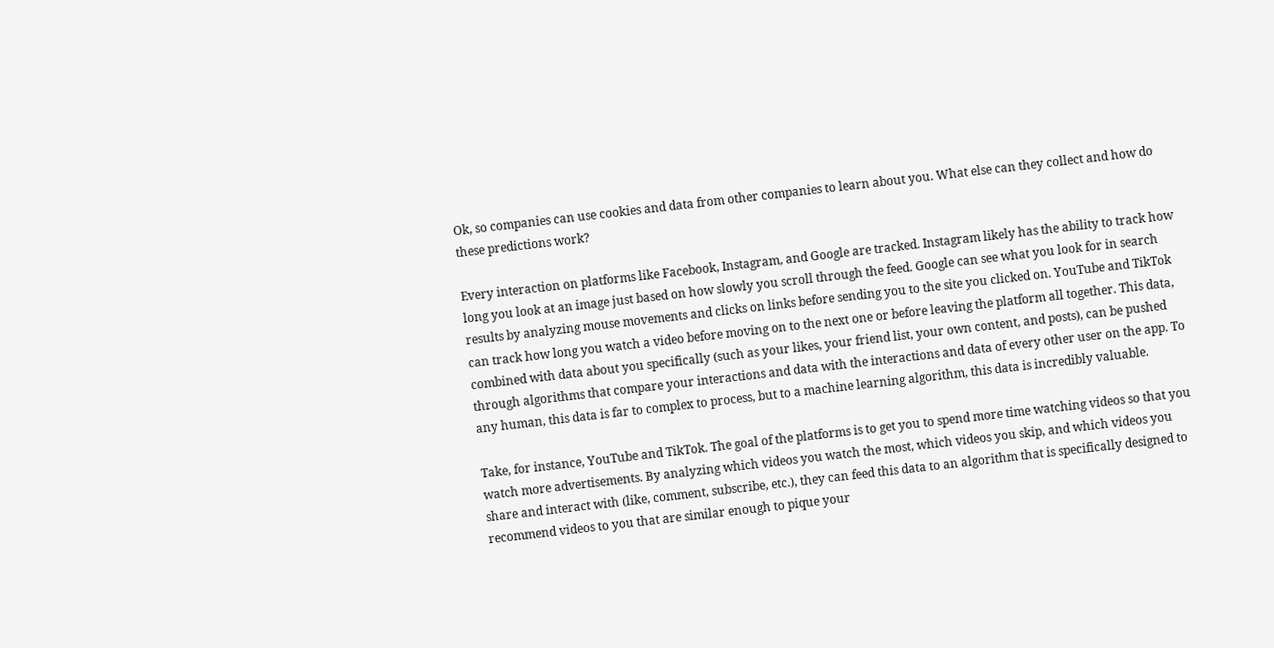Ok, so companies can use cookies and data from other companies to learn about you. What else can they collect and how do these predictions work?

Every interaction on platforms like Facebook, Instagram, and Google are tracked. Instagram likely has the ability to track how long you look at an image just based on how slowly you scroll through the feed. Google can see what you look for in search results by analyzing mouse movements and clicks on links before sending you to the site you clicked on. YouTube and TikTok can track how long you watch a video before moving on to the next one or before leaving the platform all together. This data, combined with data about you specifically (such as your likes, your friend list, your own content, and posts), can be pushed through algorithms that compare your interactions and data with the interactions and data of every other user on the app. To any human, this data is far to complex to process, but to a machine learning algorithm, this data is incredibly valuable.

Take, for instance, YouTube and TikTok. The goal of the platforms is to get you to spend more time watching videos so that you watch more advertisements. By analyzing which videos you watch the most, which videos you skip, and which videos you share and interact with (like, comment, subscribe, etc.), they can feed this data to an algorithm that is specifically designed to recommend videos to you that are similar enough to pique your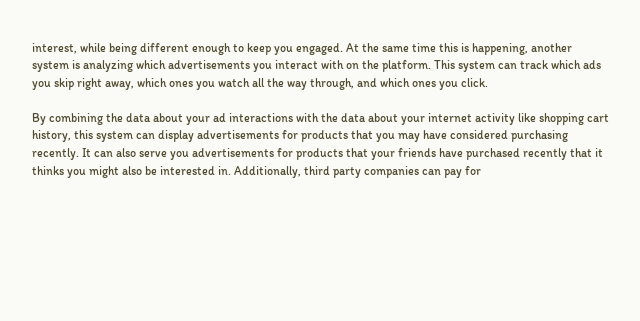interest, while being different enough to keep you engaged. At the same time this is happening, another system is analyzing which advertisements you interact with on the platform. This system can track which ads you skip right away, which ones you watch all the way through, and which ones you click.

By combining the data about your ad interactions with the data about your internet activity like shopping cart history, this system can display advertisements for products that you may have considered purchasing recently. It can also serve you advertisements for products that your friends have purchased recently that it thinks you might also be interested in. Additionally, third party companies can pay for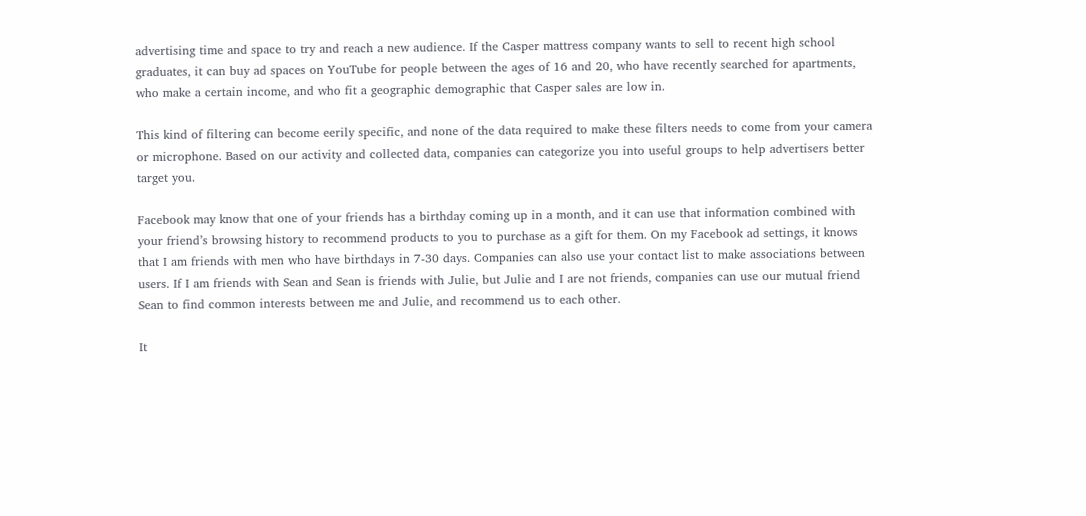advertising time and space to try and reach a new audience. If the Casper mattress company wants to sell to recent high school graduates, it can buy ad spaces on YouTube for people between the ages of 16 and 20, who have recently searched for apartments, who make a certain income, and who fit a geographic demographic that Casper sales are low in.

This kind of filtering can become eerily specific, and none of the data required to make these filters needs to come from your camera or microphone. Based on our activity and collected data, companies can categorize you into useful groups to help advertisers better target you.

Facebook may know that one of your friends has a birthday coming up in a month, and it can use that information combined with your friend’s browsing history to recommend products to you to purchase as a gift for them. On my Facebook ad settings, it knows that I am friends with men who have birthdays in 7-30 days. Companies can also use your contact list to make associations between users. If I am friends with Sean and Sean is friends with Julie, but Julie and I are not friends, companies can use our mutual friend Sean to find common interests between me and Julie, and recommend us to each other.

It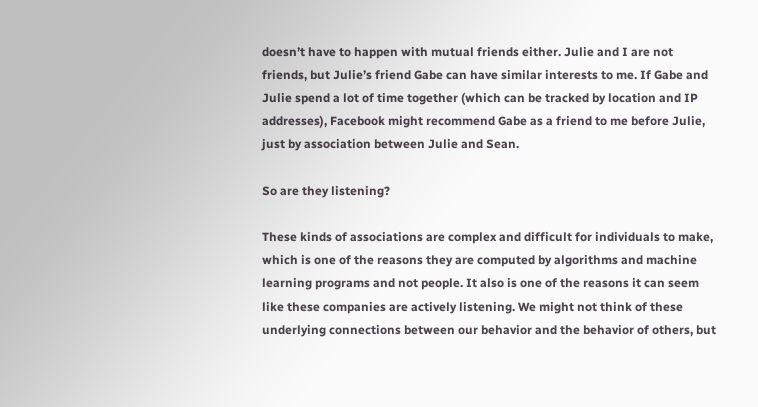doesn’t have to happen with mutual friends either. Julie and I are not friends, but Julie’s friend Gabe can have similar interests to me. If Gabe and Julie spend a lot of time together (which can be tracked by location and IP addresses), Facebook might recommend Gabe as a friend to me before Julie, just by association between Julie and Sean.

So are they listening?

These kinds of associations are complex and difficult for individuals to make, which is one of the reasons they are computed by algorithms and machine learning programs and not people. It also is one of the reasons it can seem like these companies are actively listening. We might not think of these underlying connections between our behavior and the behavior of others, but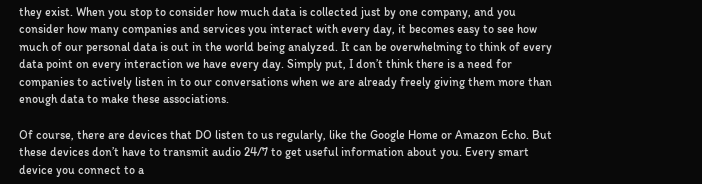they exist. When you stop to consider how much data is collected just by one company, and you consider how many companies and services you interact with every day, it becomes easy to see how much of our personal data is out in the world being analyzed. It can be overwhelming to think of every data point on every interaction we have every day. Simply put, I don’t think there is a need for companies to actively listen in to our conversations when we are already freely giving them more than enough data to make these associations.

Of course, there are devices that DO listen to us regularly, like the Google Home or Amazon Echo. But these devices don’t have to transmit audio 24/7 to get useful information about you. Every smart device you connect to a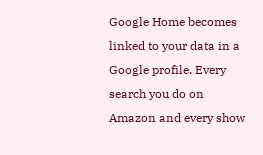Google Home becomes linked to your data in a Google profile. Every search you do on Amazon and every show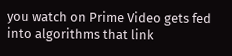you watch on Prime Video gets fed into algorithms that link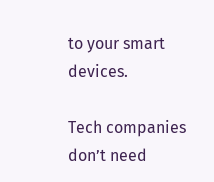to your smart devices.

Tech companies don’t need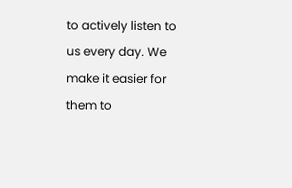to actively listen to us every day. We make it easier for them to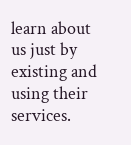learn about us just by existing and using their services.